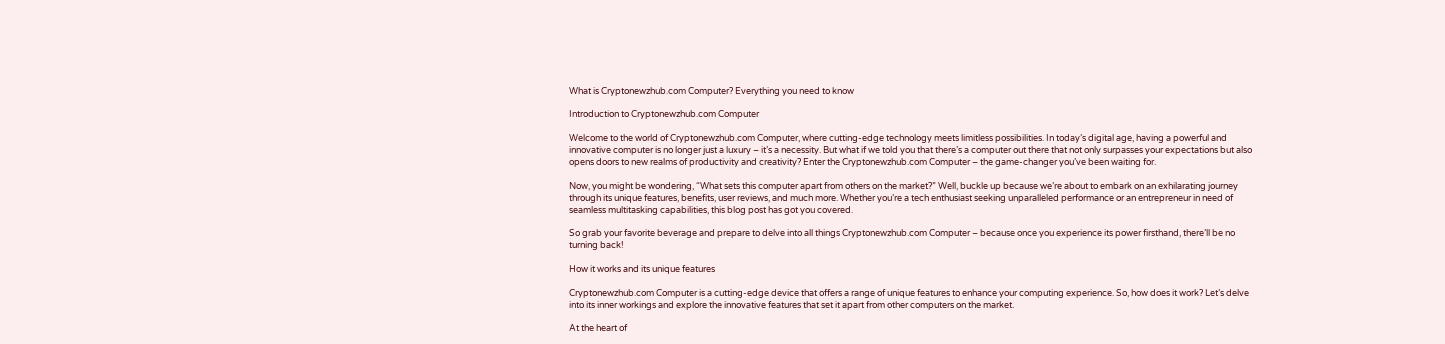What is Cryptonewzhub.com Computer? Everything you need to know

Introduction to Cryptonewzhub.com Computer

Welcome to the world of Cryptonewzhub.com Computer, where cutting-edge technology meets limitless possibilities. In today’s digital age, having a powerful and innovative computer is no longer just a luxury – it’s a necessity. But what if we told you that there’s a computer out there that not only surpasses your expectations but also opens doors to new realms of productivity and creativity? Enter the Cryptonewzhub.com Computer – the game-changer you’ve been waiting for.

Now, you might be wondering, “What sets this computer apart from others on the market?” Well, buckle up because we’re about to embark on an exhilarating journey through its unique features, benefits, user reviews, and much more. Whether you’re a tech enthusiast seeking unparalleled performance or an entrepreneur in need of seamless multitasking capabilities, this blog post has got you covered.

So grab your favorite beverage and prepare to delve into all things Cryptonewzhub.com Computer – because once you experience its power firsthand, there’ll be no turning back!

How it works and its unique features

Cryptonewzhub.com Computer is a cutting-edge device that offers a range of unique features to enhance your computing experience. So, how does it work? Let’s delve into its inner workings and explore the innovative features that set it apart from other computers on the market.

At the heart of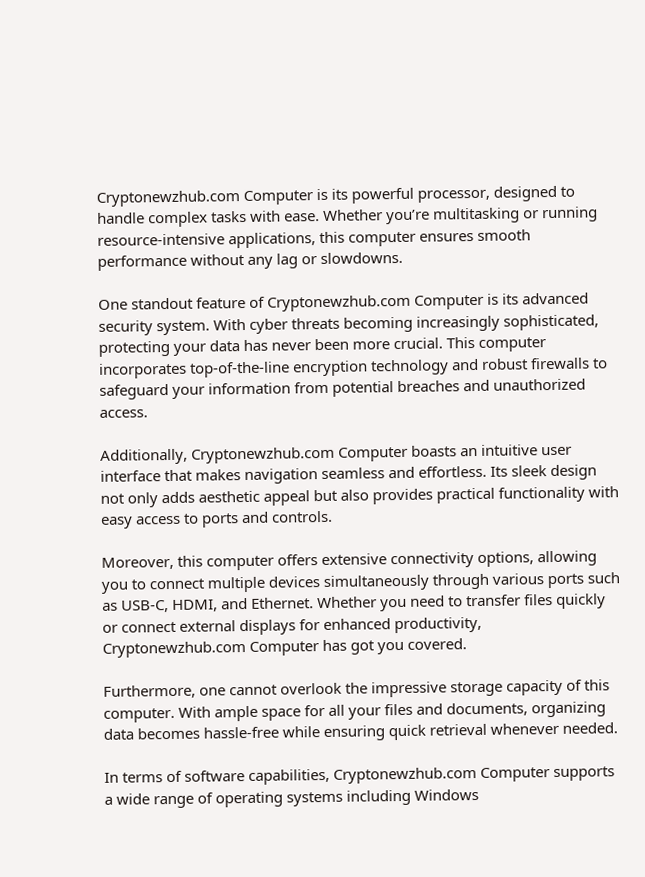Cryptonewzhub.com Computer is its powerful processor, designed to handle complex tasks with ease. Whether you’re multitasking or running resource-intensive applications, this computer ensures smooth performance without any lag or slowdowns.

One standout feature of Cryptonewzhub.com Computer is its advanced security system. With cyber threats becoming increasingly sophisticated, protecting your data has never been more crucial. This computer incorporates top-of-the-line encryption technology and robust firewalls to safeguard your information from potential breaches and unauthorized access.

Additionally, Cryptonewzhub.com Computer boasts an intuitive user interface that makes navigation seamless and effortless. Its sleek design not only adds aesthetic appeal but also provides practical functionality with easy access to ports and controls.

Moreover, this computer offers extensive connectivity options, allowing you to connect multiple devices simultaneously through various ports such as USB-C, HDMI, and Ethernet. Whether you need to transfer files quickly or connect external displays for enhanced productivity, Cryptonewzhub.com Computer has got you covered.

Furthermore, one cannot overlook the impressive storage capacity of this computer. With ample space for all your files and documents, organizing data becomes hassle-free while ensuring quick retrieval whenever needed.

In terms of software capabilities, Cryptonewzhub.com Computer supports a wide range of operating systems including Windows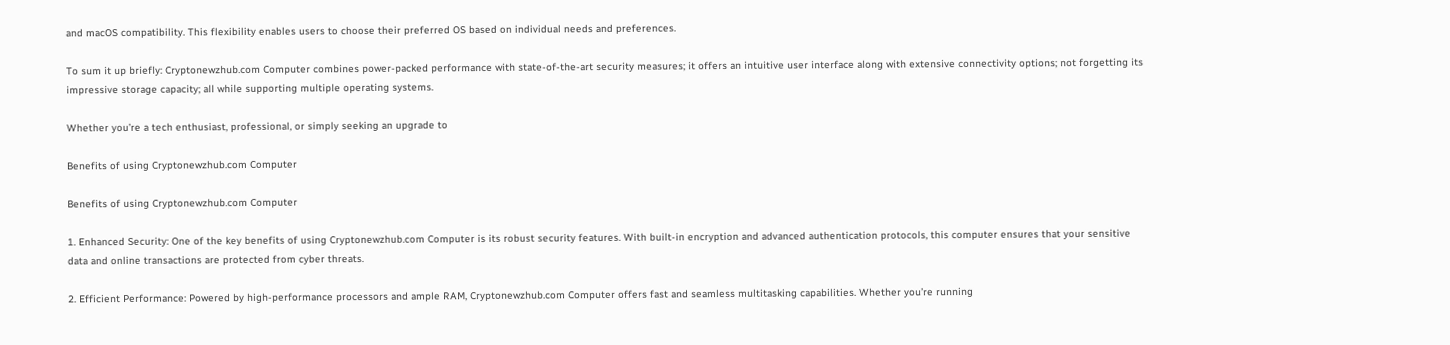and macOS compatibility. This flexibility enables users to choose their preferred OS based on individual needs and preferences.

To sum it up briefly: Cryptonewzhub.com Computer combines power-packed performance with state-of-the-art security measures; it offers an intuitive user interface along with extensive connectivity options; not forgetting its impressive storage capacity; all while supporting multiple operating systems.

Whether you’re a tech enthusiast, professional, or simply seeking an upgrade to

Benefits of using Cryptonewzhub.com Computer

Benefits of using Cryptonewzhub.com Computer

1. Enhanced Security: One of the key benefits of using Cryptonewzhub.com Computer is its robust security features. With built-in encryption and advanced authentication protocols, this computer ensures that your sensitive data and online transactions are protected from cyber threats.

2. Efficient Performance: Powered by high-performance processors and ample RAM, Cryptonewzhub.com Computer offers fast and seamless multitasking capabilities. Whether you’re running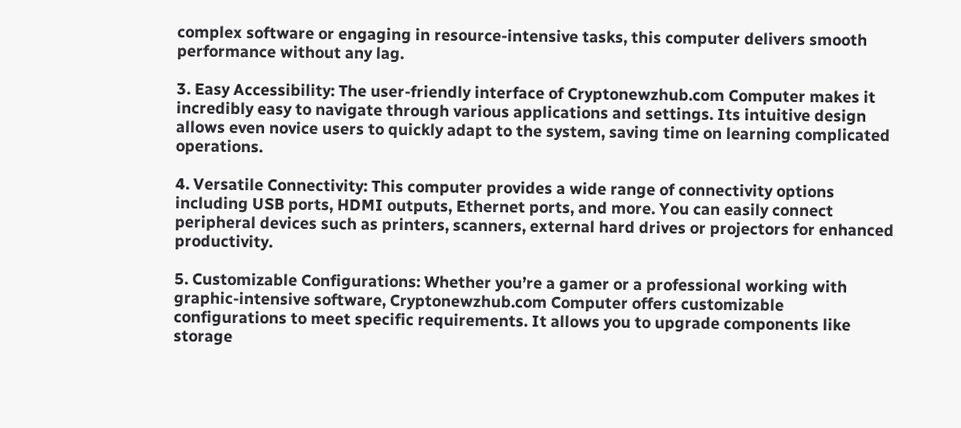complex software or engaging in resource-intensive tasks, this computer delivers smooth performance without any lag.

3. Easy Accessibility: The user-friendly interface of Cryptonewzhub.com Computer makes it incredibly easy to navigate through various applications and settings. Its intuitive design allows even novice users to quickly adapt to the system, saving time on learning complicated operations.

4. Versatile Connectivity: This computer provides a wide range of connectivity options including USB ports, HDMI outputs, Ethernet ports, and more. You can easily connect peripheral devices such as printers, scanners, external hard drives or projectors for enhanced productivity.

5. Customizable Configurations: Whether you’re a gamer or a professional working with graphic-intensive software, Cryptonewzhub.com Computer offers customizable configurations to meet specific requirements. It allows you to upgrade components like storage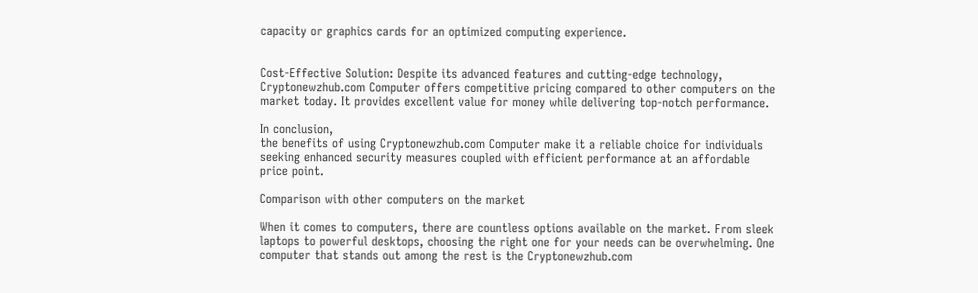capacity or graphics cards for an optimized computing experience.


Cost-Effective Solution: Despite its advanced features and cutting-edge technology, Cryptonewzhub.com Computer offers competitive pricing compared to other computers on the market today. It provides excellent value for money while delivering top-notch performance.

In conclusion,
the benefits of using Cryptonewzhub.com Computer make it a reliable choice for individuals seeking enhanced security measures coupled with efficient performance at an affordable price point.

Comparison with other computers on the market

When it comes to computers, there are countless options available on the market. From sleek laptops to powerful desktops, choosing the right one for your needs can be overwhelming. One computer that stands out among the rest is the Cryptonewzhub.com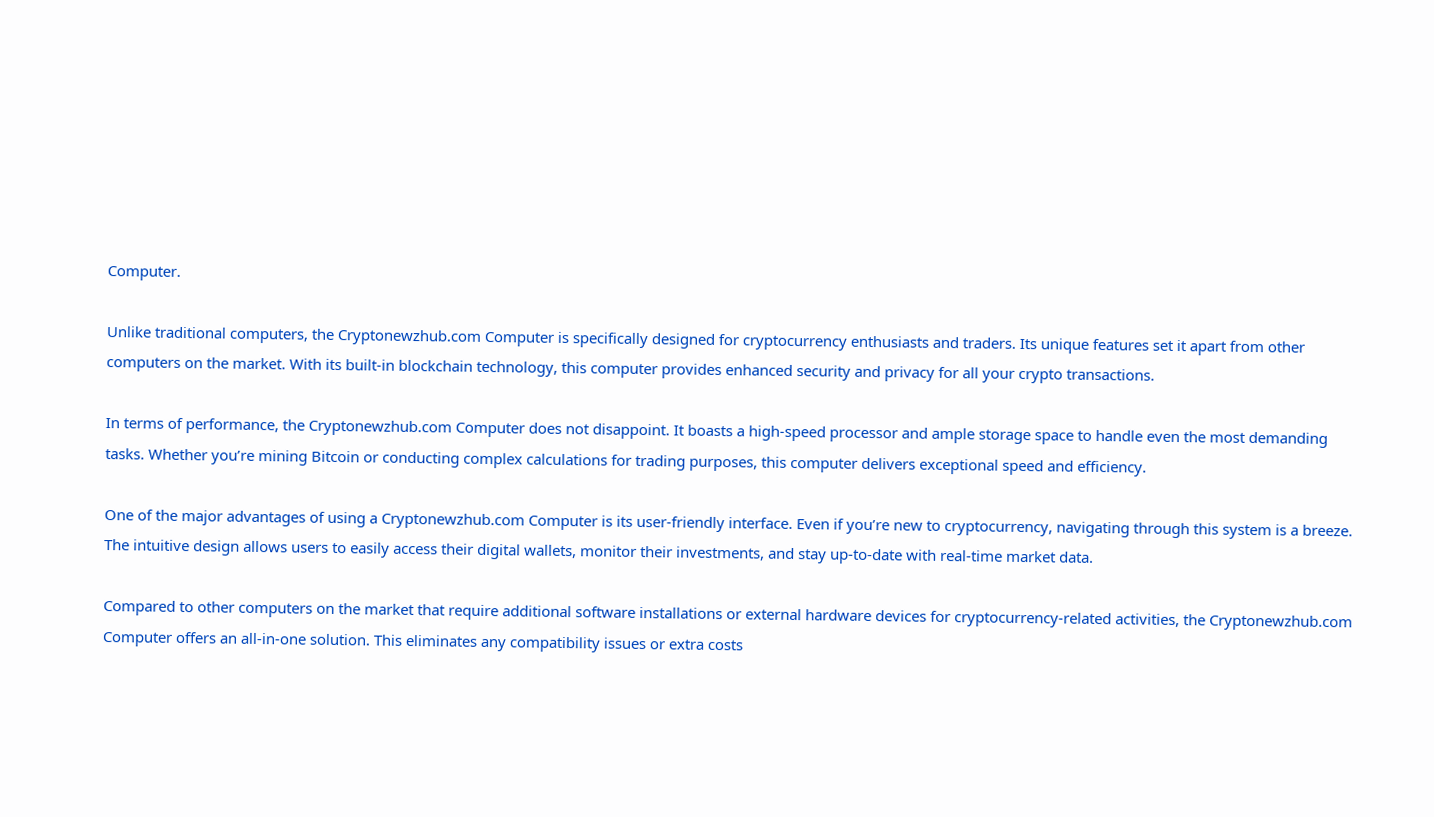Computer.

Unlike traditional computers, the Cryptonewzhub.com Computer is specifically designed for cryptocurrency enthusiasts and traders. Its unique features set it apart from other computers on the market. With its built-in blockchain technology, this computer provides enhanced security and privacy for all your crypto transactions.

In terms of performance, the Cryptonewzhub.com Computer does not disappoint. It boasts a high-speed processor and ample storage space to handle even the most demanding tasks. Whether you’re mining Bitcoin or conducting complex calculations for trading purposes, this computer delivers exceptional speed and efficiency.

One of the major advantages of using a Cryptonewzhub.com Computer is its user-friendly interface. Even if you’re new to cryptocurrency, navigating through this system is a breeze. The intuitive design allows users to easily access their digital wallets, monitor their investments, and stay up-to-date with real-time market data.

Compared to other computers on the market that require additional software installations or external hardware devices for cryptocurrency-related activities, the Cryptonewzhub.com Computer offers an all-in-one solution. This eliminates any compatibility issues or extra costs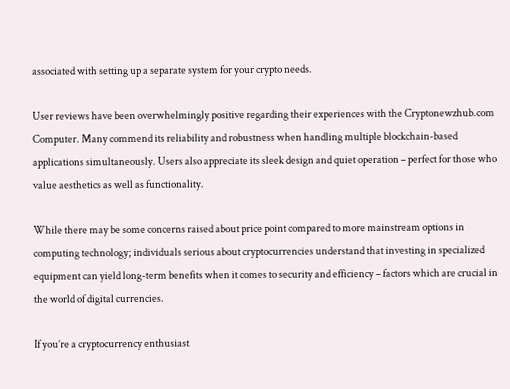associated with setting up a separate system for your crypto needs.

User reviews have been overwhelmingly positive regarding their experiences with the Cryptonewzhub.com Computer. Many commend its reliability and robustness when handling multiple blockchain-based applications simultaneously. Users also appreciate its sleek design and quiet operation – perfect for those who value aesthetics as well as functionality.

While there may be some concerns raised about price point compared to more mainstream options in computing technology; individuals serious about cryptocurrencies understand that investing in specialized equipment can yield long-term benefits when it comes to security and efficiency – factors which are crucial in the world of digital currencies.

If you’re a cryptocurrency enthusiast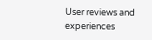User reviews and experiences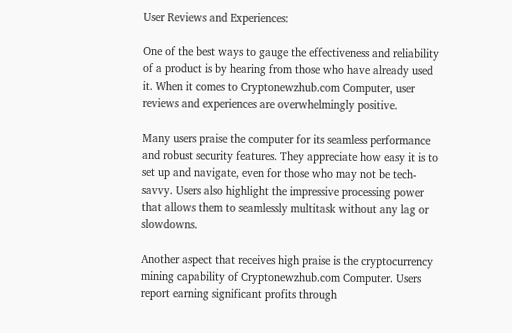User Reviews and Experiences:

One of the best ways to gauge the effectiveness and reliability of a product is by hearing from those who have already used it. When it comes to Cryptonewzhub.com Computer, user reviews and experiences are overwhelmingly positive.

Many users praise the computer for its seamless performance and robust security features. They appreciate how easy it is to set up and navigate, even for those who may not be tech-savvy. Users also highlight the impressive processing power that allows them to seamlessly multitask without any lag or slowdowns.

Another aspect that receives high praise is the cryptocurrency mining capability of Cryptonewzhub.com Computer. Users report earning significant profits through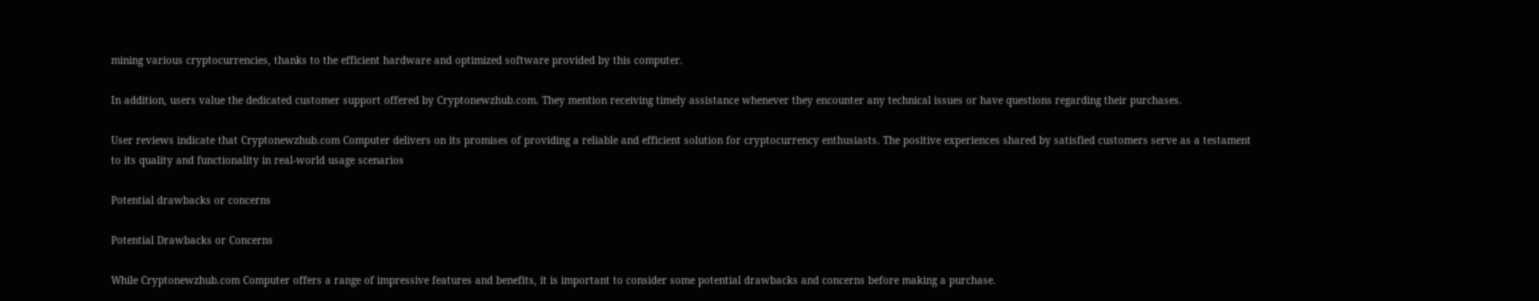mining various cryptocurrencies, thanks to the efficient hardware and optimized software provided by this computer.

In addition, users value the dedicated customer support offered by Cryptonewzhub.com. They mention receiving timely assistance whenever they encounter any technical issues or have questions regarding their purchases.

User reviews indicate that Cryptonewzhub.com Computer delivers on its promises of providing a reliable and efficient solution for cryptocurrency enthusiasts. The positive experiences shared by satisfied customers serve as a testament to its quality and functionality in real-world usage scenarios

Potential drawbacks or concerns

Potential Drawbacks or Concerns

While Cryptonewzhub.com Computer offers a range of impressive features and benefits, it is important to consider some potential drawbacks and concerns before making a purchase.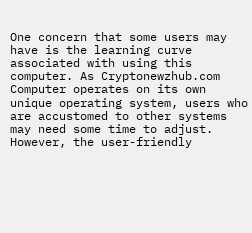One concern that some users may have is the learning curve associated with using this computer. As Cryptonewzhub.com Computer operates on its own unique operating system, users who are accustomed to other systems may need some time to adjust. However, the user-friendly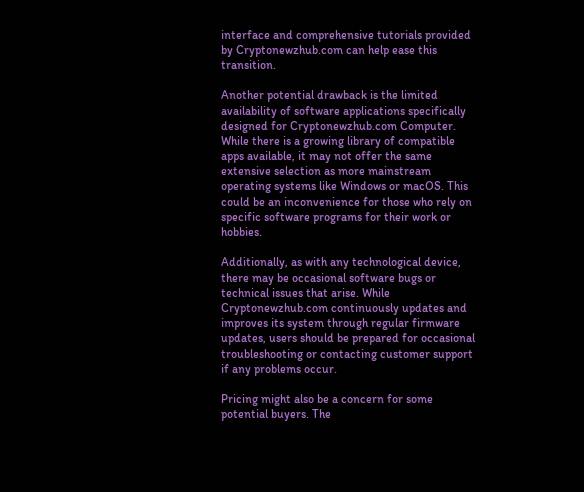interface and comprehensive tutorials provided by Cryptonewzhub.com can help ease this transition.

Another potential drawback is the limited availability of software applications specifically designed for Cryptonewzhub.com Computer. While there is a growing library of compatible apps available, it may not offer the same extensive selection as more mainstream operating systems like Windows or macOS. This could be an inconvenience for those who rely on specific software programs for their work or hobbies.

Additionally, as with any technological device, there may be occasional software bugs or technical issues that arise. While Cryptonewzhub.com continuously updates and improves its system through regular firmware updates, users should be prepared for occasional troubleshooting or contacting customer support if any problems occur.

Pricing might also be a concern for some potential buyers. The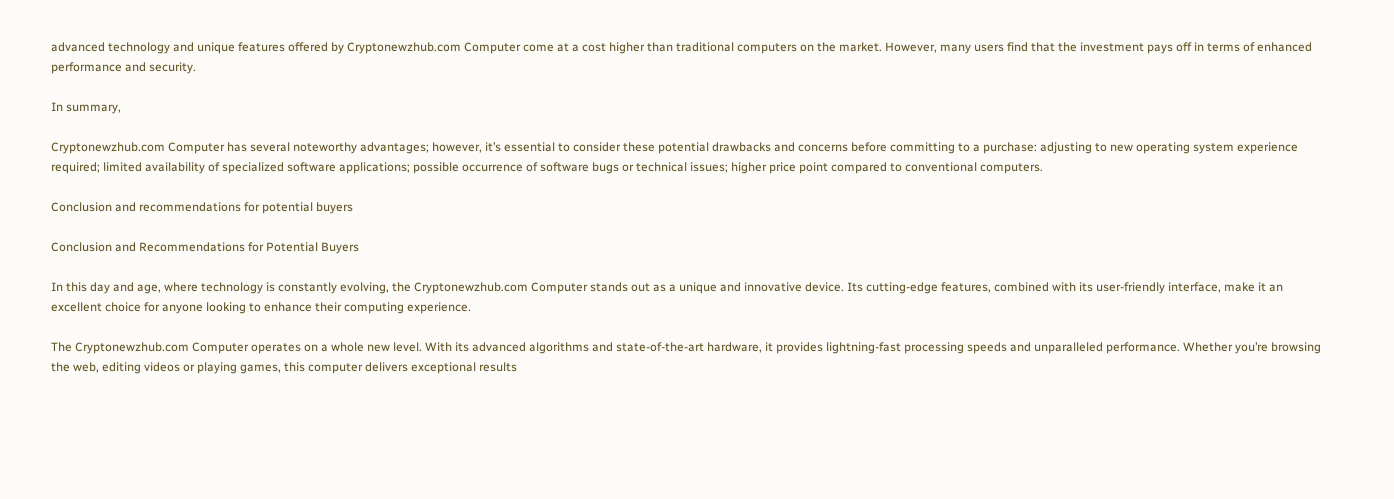advanced technology and unique features offered by Cryptonewzhub.com Computer come at a cost higher than traditional computers on the market. However, many users find that the investment pays off in terms of enhanced performance and security.

In summary,

Cryptonewzhub.com Computer has several noteworthy advantages; however, it’s essential to consider these potential drawbacks and concerns before committing to a purchase: adjusting to new operating system experience required; limited availability of specialized software applications; possible occurrence of software bugs or technical issues; higher price point compared to conventional computers.

Conclusion and recommendations for potential buyers

Conclusion and Recommendations for Potential Buyers

In this day and age, where technology is constantly evolving, the Cryptonewzhub.com Computer stands out as a unique and innovative device. Its cutting-edge features, combined with its user-friendly interface, make it an excellent choice for anyone looking to enhance their computing experience.

The Cryptonewzhub.com Computer operates on a whole new level. With its advanced algorithms and state-of-the-art hardware, it provides lightning-fast processing speeds and unparalleled performance. Whether you’re browsing the web, editing videos or playing games, this computer delivers exceptional results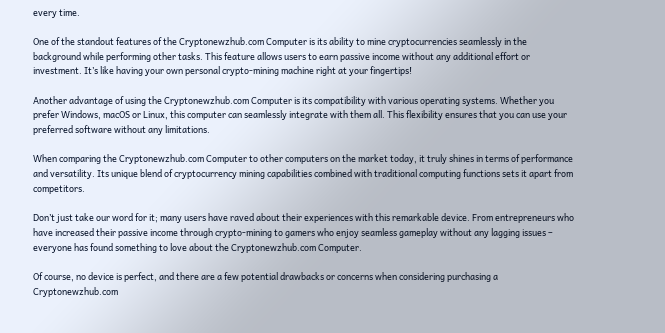every time.

One of the standout features of the Cryptonewzhub.com Computer is its ability to mine cryptocurrencies seamlessly in the background while performing other tasks. This feature allows users to earn passive income without any additional effort or investment. It’s like having your own personal crypto-mining machine right at your fingertips!

Another advantage of using the Cryptonewzhub.com Computer is its compatibility with various operating systems. Whether you prefer Windows, macOS or Linux, this computer can seamlessly integrate with them all. This flexibility ensures that you can use your preferred software without any limitations.

When comparing the Cryptonewzhub.com Computer to other computers on the market today, it truly shines in terms of performance and versatility. Its unique blend of cryptocurrency mining capabilities combined with traditional computing functions sets it apart from competitors.

Don’t just take our word for it; many users have raved about their experiences with this remarkable device. From entrepreneurs who have increased their passive income through crypto-mining to gamers who enjoy seamless gameplay without any lagging issues – everyone has found something to love about the Cryptonewzhub.com Computer.

Of course, no device is perfect, and there are a few potential drawbacks or concerns when considering purchasing a Cryptonewzhub.com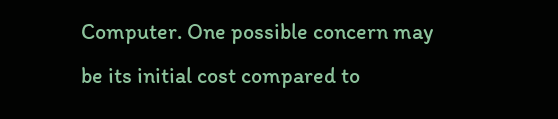Computer. One possible concern may be its initial cost compared to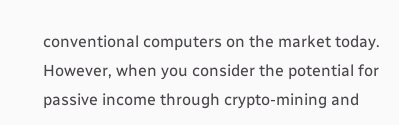conventional computers on the market today. However, when you consider the potential for passive income through crypto-mining and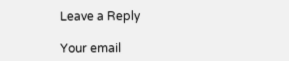Leave a Reply

Your email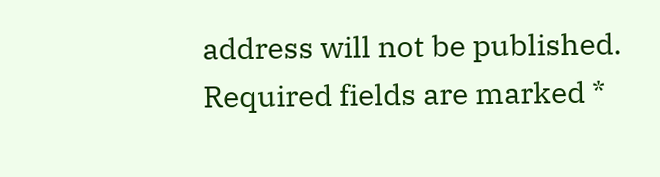address will not be published. Required fields are marked *